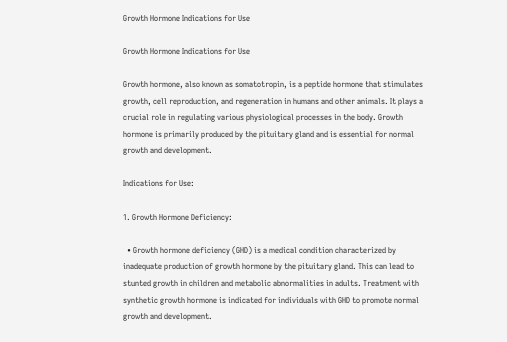Growth Hormone Indications for Use

Growth Hormone Indications for Use

Growth hormone, also known as somatotropin, is a peptide hormone that stimulates growth, cell reproduction, and regeneration in humans and other animals. It plays a crucial role in regulating various physiological processes in the body. Growth hormone is primarily produced by the pituitary gland and is essential for normal growth and development.

Indications for Use:

1. Growth Hormone Deficiency:

  • Growth hormone deficiency (GHD) is a medical condition characterized by inadequate production of growth hormone by the pituitary gland. This can lead to stunted growth in children and metabolic abnormalities in adults. Treatment with synthetic growth hormone is indicated for individuals with GHD to promote normal growth and development.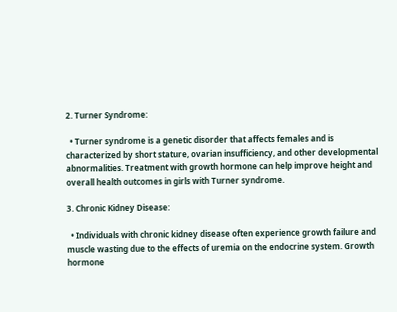2. Turner Syndrome:

  • Turner syndrome is a genetic disorder that affects females and is characterized by short stature, ovarian insufficiency, and other developmental abnormalities. Treatment with growth hormone can help improve height and overall health outcomes in girls with Turner syndrome.

3. Chronic Kidney Disease:

  • Individuals with chronic kidney disease often experience growth failure and muscle wasting due to the effects of uremia on the endocrine system. Growth hormone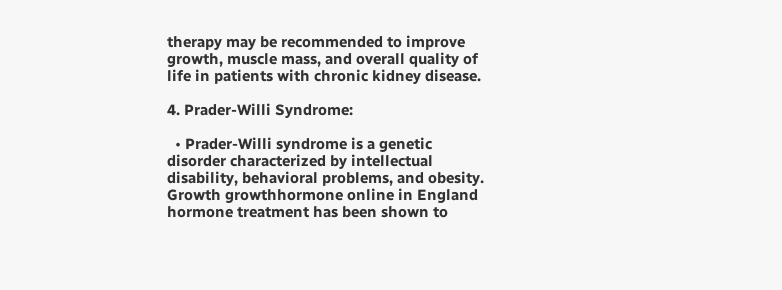therapy may be recommended to improve growth, muscle mass, and overall quality of life in patients with chronic kidney disease.

4. Prader-Willi Syndrome:

  • Prader-Willi syndrome is a genetic disorder characterized by intellectual disability, behavioral problems, and obesity. Growth growthhormone online in England hormone treatment has been shown to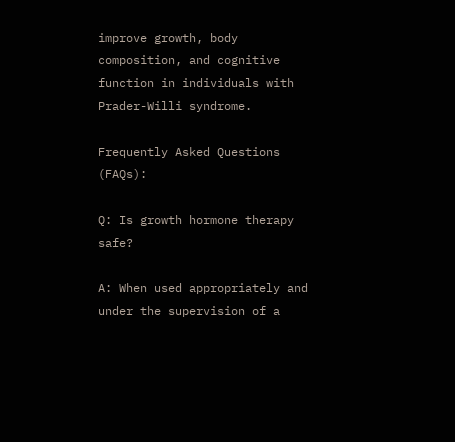improve growth, body composition, and cognitive function in individuals with Prader-Willi syndrome.

Frequently Asked Questions (FAQs):

Q: Is growth hormone therapy safe?

A: When used appropriately and under the supervision of a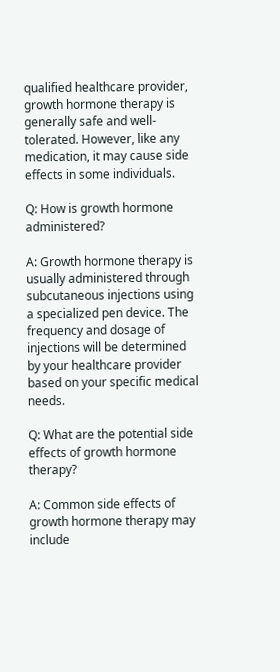qualified healthcare provider, growth hormone therapy is generally safe and well-tolerated. However, like any medication, it may cause side effects in some individuals.

Q: How is growth hormone administered?

A: Growth hormone therapy is usually administered through subcutaneous injections using a specialized pen device. The frequency and dosage of injections will be determined by your healthcare provider based on your specific medical needs.

Q: What are the potential side effects of growth hormone therapy?

A: Common side effects of growth hormone therapy may include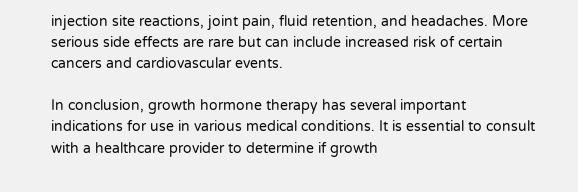injection site reactions, joint pain, fluid retention, and headaches. More serious side effects are rare but can include increased risk of certain cancers and cardiovascular events.

In conclusion, growth hormone therapy has several important indications for use in various medical conditions. It is essential to consult with a healthcare provider to determine if growth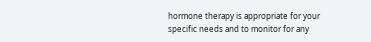hormone therapy is appropriate for your specific needs and to monitor for any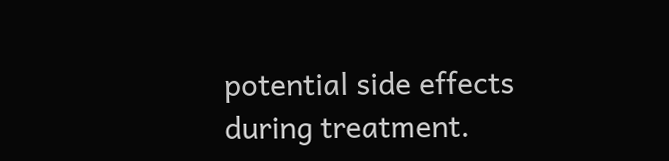potential side effects during treatment.